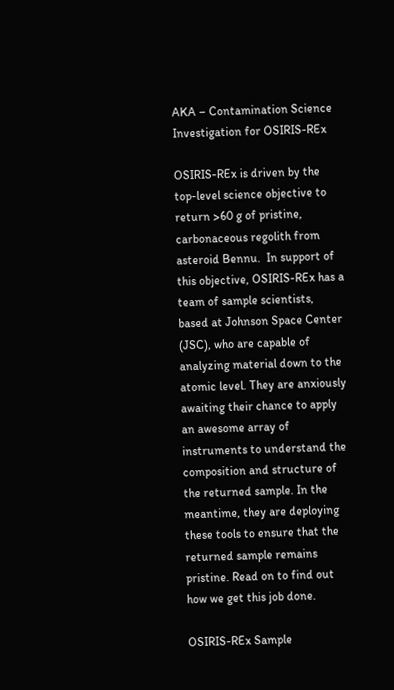AKA – Contamination Science Investigation for OSIRIS-REx

OSIRIS-REx is driven by the top-level science objective to return >60 g of pristine, carbonaceous regolith from asteroid Bennu.  In support of this objective, OSIRIS-REx has a team of sample scientists, based at Johnson Space Center (JSC), who are capable of analyzing material down to the atomic level. They are anxiously awaiting their chance to apply an awesome array of instruments to understand the composition and structure of the returned sample. In the meantime, they are deploying these tools to ensure that the returned sample remains pristine. Read on to find out how we get this job done.

OSIRIS-REx Sample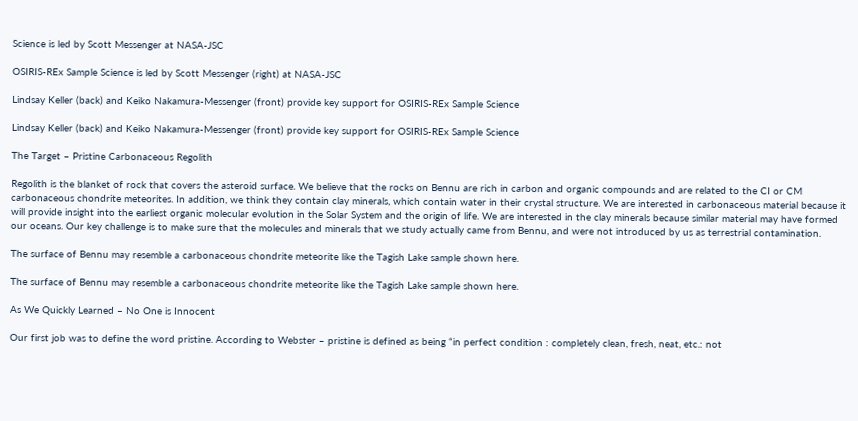Science is led by Scott Messenger at NASA-JSC

OSIRIS-REx Sample Science is led by Scott Messenger (right) at NASA-JSC

Lindsay Keller (back) and Keiko Nakamura-Messenger (front) provide key support for OSIRIS-REx Sample Science

Lindsay Keller (back) and Keiko Nakamura-Messenger (front) provide key support for OSIRIS-REx Sample Science

The Target – Pristine Carbonaceous Regolith

Regolith is the blanket of rock that covers the asteroid surface. We believe that the rocks on Bennu are rich in carbon and organic compounds and are related to the CI or CM carbonaceous chondrite meteorites. In addition, we think they contain clay minerals, which contain water in their crystal structure. We are interested in carbonaceous material because it will provide insight into the earliest organic molecular evolution in the Solar System and the origin of life. We are interested in the clay minerals because similar material may have formed our oceans. Our key challenge is to make sure that the molecules and minerals that we study actually came from Bennu, and were not introduced by us as terrestrial contamination.

The surface of Bennu may resemble a carbonaceous chondrite meteorite like the Tagish Lake sample shown here.

The surface of Bennu may resemble a carbonaceous chondrite meteorite like the Tagish Lake sample shown here.

As We Quickly Learned – No One is Innocent

Our first job was to define the word pristine. According to Webster – pristine is defined as being “in perfect condition : completely clean, fresh, neat, etc.: not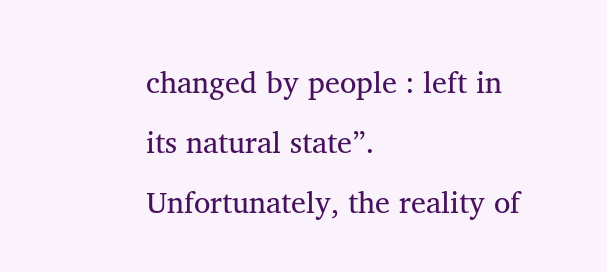changed by people : left in its natural state”. Unfortunately, the reality of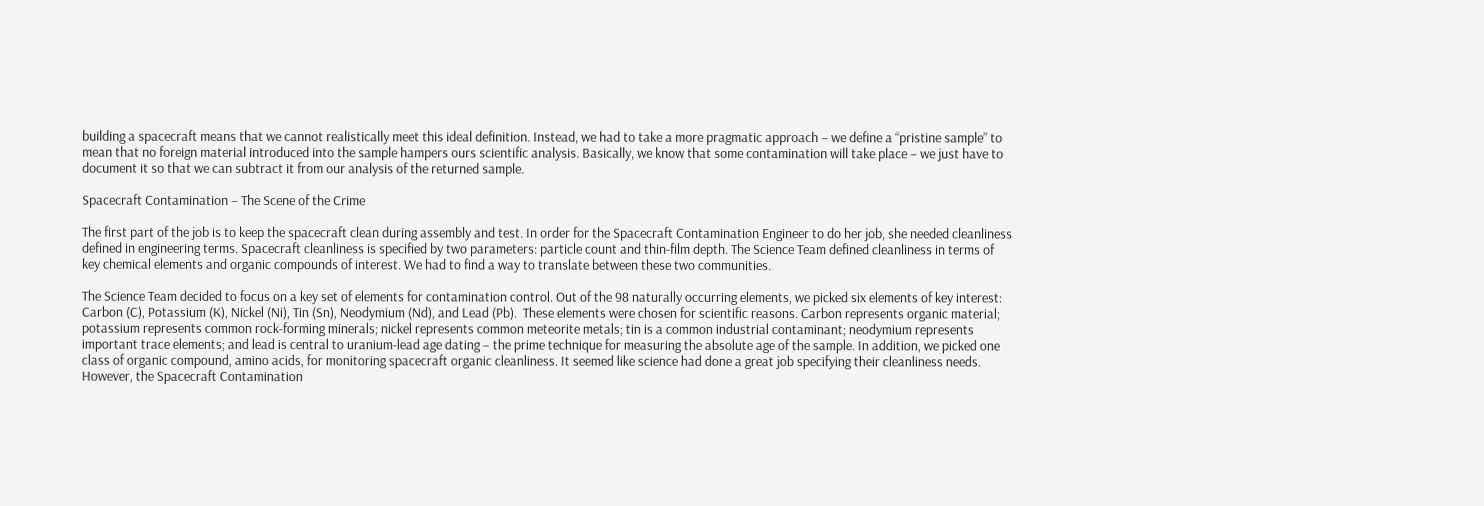building a spacecraft means that we cannot realistically meet this ideal definition. Instead, we had to take a more pragmatic approach – we define a “pristine sample” to mean that no foreign material introduced into the sample hampers ours scientific analysis. Basically, we know that some contamination will take place – we just have to document it so that we can subtract it from our analysis of the returned sample.

Spacecraft Contamination – The Scene of the Crime

The first part of the job is to keep the spacecraft clean during assembly and test. In order for the Spacecraft Contamination Engineer to do her job, she needed cleanliness defined in engineering terms. Spacecraft cleanliness is specified by two parameters: particle count and thin-film depth. The Science Team defined cleanliness in terms of key chemical elements and organic compounds of interest. We had to find a way to translate between these two communities.

The Science Team decided to focus on a key set of elements for contamination control. Out of the 98 naturally occurring elements, we picked six elements of key interest: Carbon (C), Potassium (K), Nickel (Ni), Tin (Sn), Neodymium (Nd), and Lead (Pb).  These elements were chosen for scientific reasons. Carbon represents organic material; potassium represents common rock-forming minerals; nickel represents common meteorite metals; tin is a common industrial contaminant; neodymium represents important trace elements; and lead is central to uranium-lead age dating – the prime technique for measuring the absolute age of the sample. In addition, we picked one class of organic compound, amino acids, for monitoring spacecraft organic cleanliness. It seemed like science had done a great job specifying their cleanliness needs. However, the Spacecraft Contamination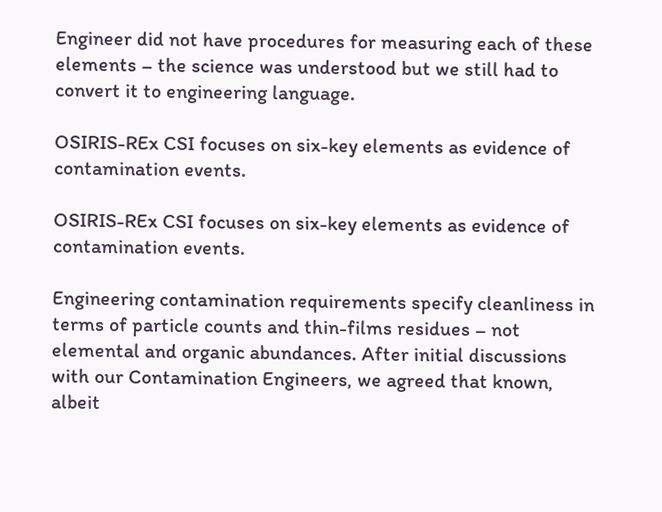Engineer did not have procedures for measuring each of these elements – the science was understood but we still had to convert it to engineering language.

OSIRIS-REx CSI focuses on six-key elements as evidence of contamination events.

OSIRIS-REx CSI focuses on six-key elements as evidence of contamination events.

Engineering contamination requirements specify cleanliness in terms of particle counts and thin-films residues – not elemental and organic abundances. After initial discussions with our Contamination Engineers, we agreed that known, albeit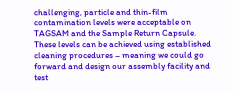challenging, particle and thin-film contamination levels were acceptable on TAGSAM and the Sample Return Capsule. These levels can be achieved using established cleaning procedures – meaning we could go forward and design our assembly facility and test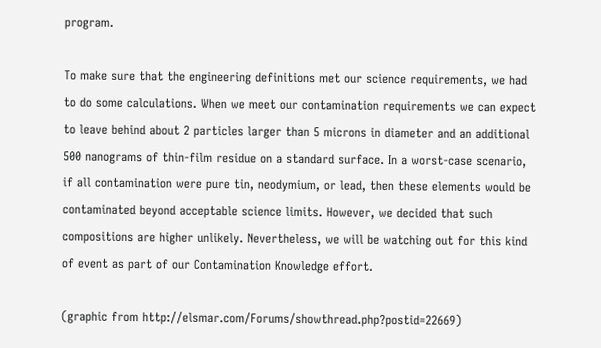program.

To make sure that the engineering definitions met our science requirements, we had to do some calculations. When we meet our contamination requirements we can expect to leave behind about 2 particles larger than 5 microns in diameter and an additional 500 nanograms of thin-film residue on a standard surface. In a worst-case scenario, if all contamination were pure tin, neodymium, or lead, then these elements would be contaminated beyond acceptable science limits. However, we decided that such compositions are higher unlikely. Nevertheless, we will be watching out for this kind of event as part of our Contamination Knowledge effort.

(graphic from http://elsmar.com/Forums/showthread.php?postid=22669)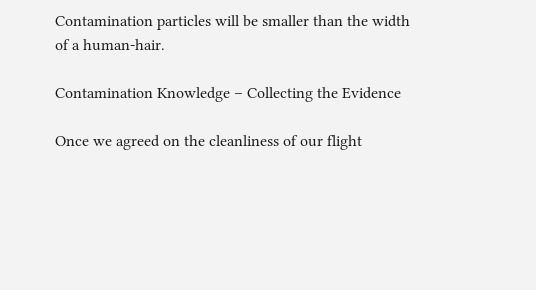Contamination particles will be smaller than the width of a human-hair.

Contamination Knowledge – Collecting the Evidence

Once we agreed on the cleanliness of our flight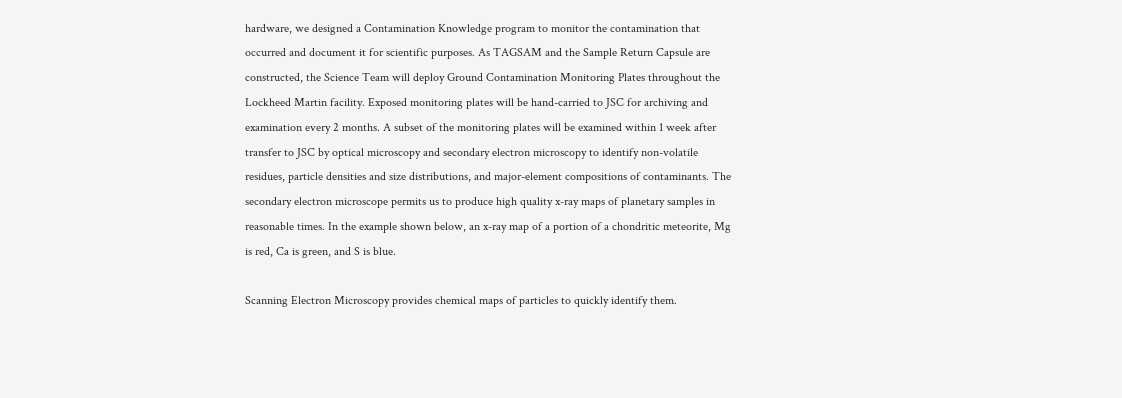hardware, we designed a Contamination Knowledge program to monitor the contamination that occurred and document it for scientific purposes. As TAGSAM and the Sample Return Capsule are constructed, the Science Team will deploy Ground Contamination Monitoring Plates throughout the Lockheed Martin facility. Exposed monitoring plates will be hand-carried to JSC for archiving and examination every 2 months. A subset of the monitoring plates will be examined within 1 week after transfer to JSC by optical microscopy and secondary electron microscopy to identify non-volatile residues, particle densities and size distributions, and major-element compositions of contaminants. The secondary electron microscope permits us to produce high quality x-ray maps of planetary samples in reasonable times. In the example shown below, an x-ray map of a portion of a chondritic meteorite, Mg is red, Ca is green, and S is blue.

Scanning Electron Microscopy provides chemical maps of particles to quickly identify them.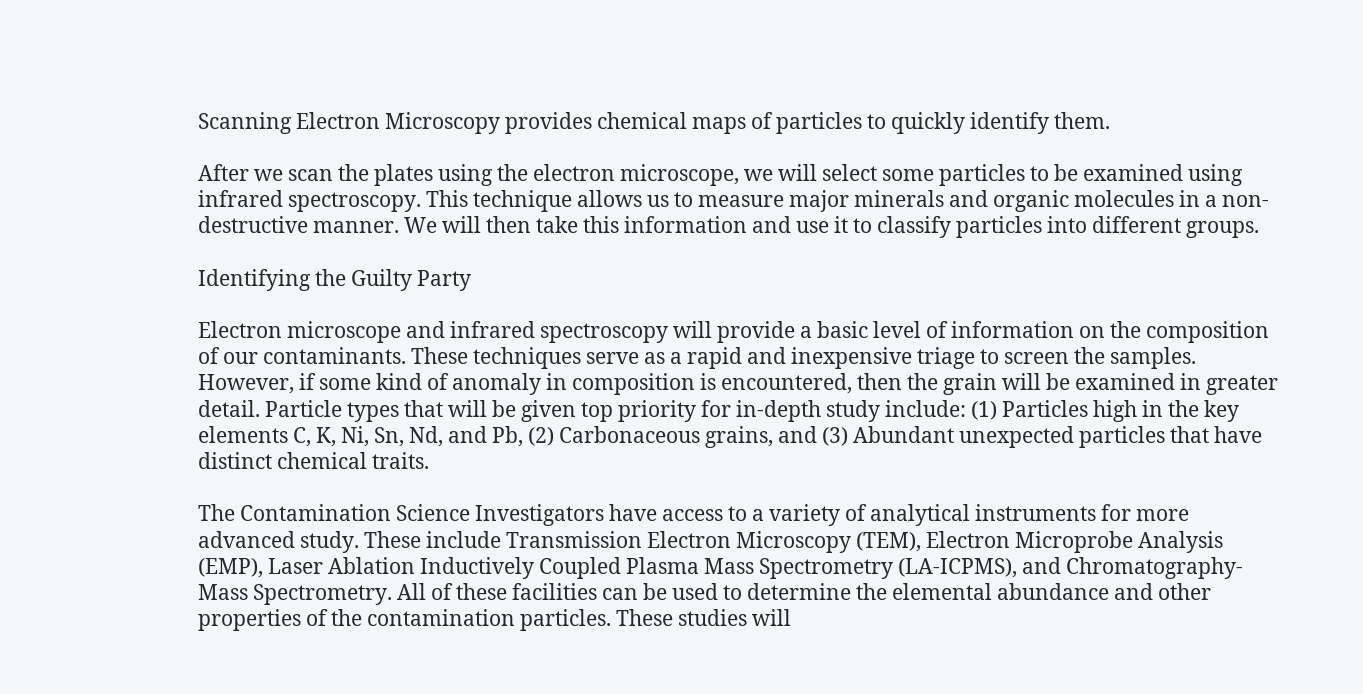Scanning Electron Microscopy provides chemical maps of particles to quickly identify them.

After we scan the plates using the electron microscope, we will select some particles to be examined using infrared spectroscopy. This technique allows us to measure major minerals and organic molecules in a non-destructive manner. We will then take this information and use it to classify particles into different groups.

Identifying the Guilty Party

Electron microscope and infrared spectroscopy will provide a basic level of information on the composition of our contaminants. These techniques serve as a rapid and inexpensive triage to screen the samples. However, if some kind of anomaly in composition is encountered, then the grain will be examined in greater detail. Particle types that will be given top priority for in-depth study include: (1) Particles high in the key elements C, K, Ni, Sn, Nd, and Pb, (2) Carbonaceous grains, and (3) Abundant unexpected particles that have distinct chemical traits.

The Contamination Science Investigators have access to a variety of analytical instruments for more advanced study. These include Transmission Electron Microscopy (TEM), Electron Microprobe Analysis (EMP), Laser Ablation Inductively Coupled Plasma Mass Spectrometry (LA-ICPMS), and Chromatography-Mass Spectrometry. All of these facilities can be used to determine the elemental abundance and other properties of the contamination particles. These studies will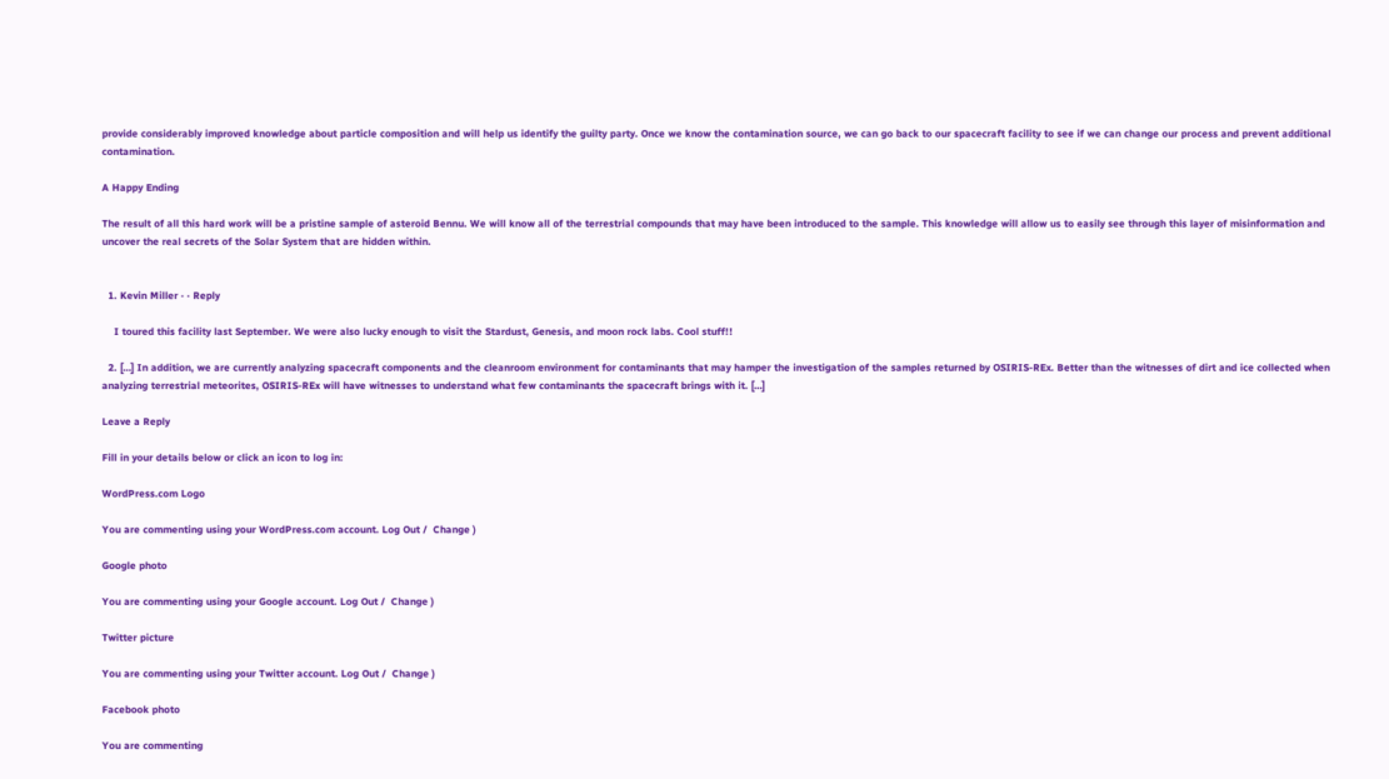provide considerably improved knowledge about particle composition and will help us identify the guilty party. Once we know the contamination source, we can go back to our spacecraft facility to see if we can change our process and prevent additional contamination.

A Happy Ending

The result of all this hard work will be a pristine sample of asteroid Bennu. We will know all of the terrestrial compounds that may have been introduced to the sample. This knowledge will allow us to easily see through this layer of misinformation and uncover the real secrets of the Solar System that are hidden within.


  1. Kevin Miller · · Reply

    I toured this facility last September. We were also lucky enough to visit the Stardust, Genesis, and moon rock labs. Cool stuff!!

  2. […] In addition, we are currently analyzing spacecraft components and the cleanroom environment for contaminants that may hamper the investigation of the samples returned by OSIRIS-REx. Better than the witnesses of dirt and ice collected when analyzing terrestrial meteorites, OSIRIS-REx will have witnesses to understand what few contaminants the spacecraft brings with it. […]

Leave a Reply

Fill in your details below or click an icon to log in:

WordPress.com Logo

You are commenting using your WordPress.com account. Log Out /  Change )

Google photo

You are commenting using your Google account. Log Out /  Change )

Twitter picture

You are commenting using your Twitter account. Log Out /  Change )

Facebook photo

You are commenting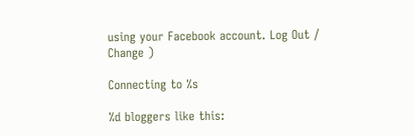using your Facebook account. Log Out /  Change )

Connecting to %s

%d bloggers like this: